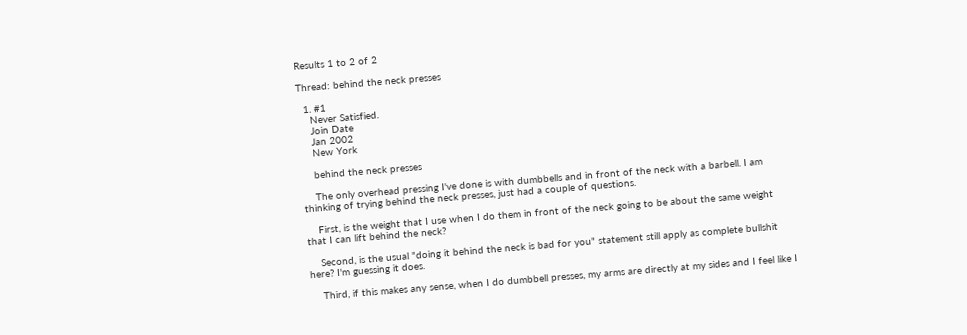Results 1 to 2 of 2

Thread: behind the neck presses

  1. #1
    Never Satisfied.
    Join Date
    Jan 2002
    New York

    behind the neck presses

    The only overhead pressing I've done is with dumbbells and in front of the neck with a barbell. I am thinking of trying behind the neck presses, just had a couple of questions.

    First, is the weight that I use when I do them in front of the neck going to be about the same weight that I can lift behind the neck?

    Second, is the usual "doing it behind the neck is bad for you" statement still apply as complete bullshit here? I'm guessing it does.

    Third, if this makes any sense, when I do dumbbell presses, my arms are directly at my sides and I feel like I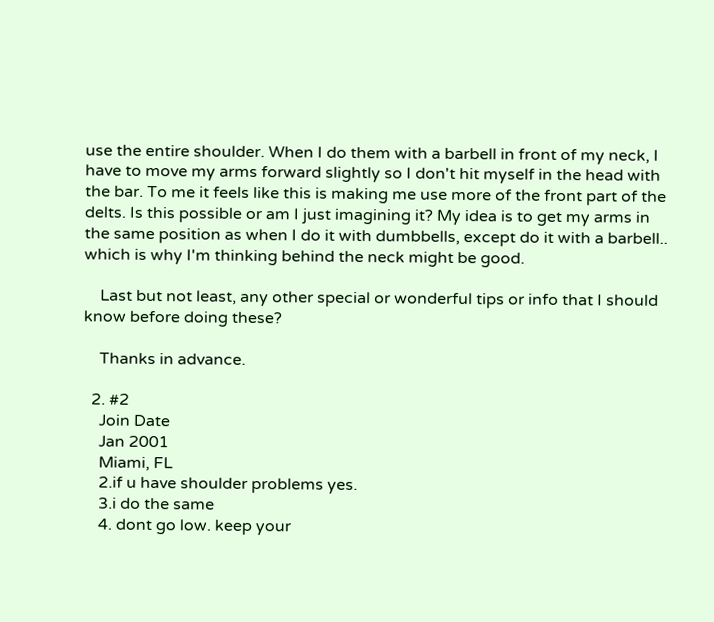use the entire shoulder. When I do them with a barbell in front of my neck, I have to move my arms forward slightly so I don't hit myself in the head with the bar. To me it feels like this is making me use more of the front part of the delts. Is this possible or am I just imagining it? My idea is to get my arms in the same position as when I do it with dumbbells, except do it with a barbell.. which is why I'm thinking behind the neck might be good.

    Last but not least, any other special or wonderful tips or info that I should know before doing these?

    Thanks in advance.

  2. #2
    Join Date
    Jan 2001
    Miami, FL
    2.if u have shoulder problems yes.
    3.i do the same
    4. dont go low. keep your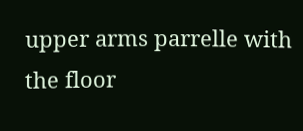upper arms parrelle with the floor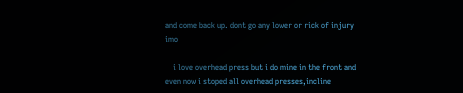and come back up. dont go any lower or rick of injury imo

    i love overhead press but i do mine in the front and even now i stoped all overhead presses,incline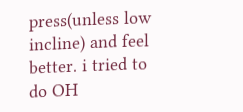press(unless low incline) and feel better. i tried to do OH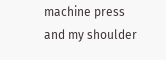machine press and my shoulder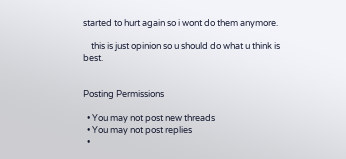started to hurt again so i wont do them anymore.

    this is just opinion so u should do what u think is best.


Posting Permissions

  • You may not post new threads
  • You may not post replies
  •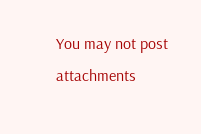You may not post attachments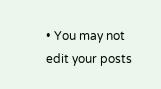• You may not edit your posts